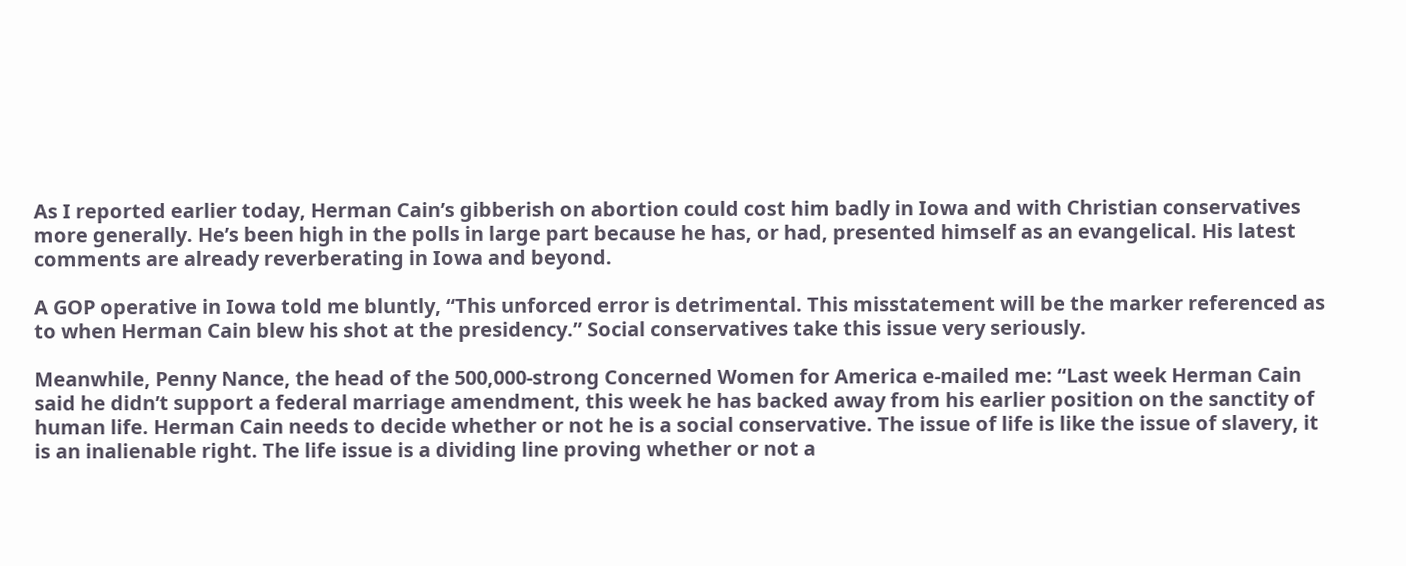As I reported earlier today, Herman Cain’s gibberish on abortion could cost him badly in Iowa and with Christian conservatives more generally. He’s been high in the polls in large part because he has, or had, presented himself as an evangelical. His latest comments are already reverberating in Iowa and beyond.

A GOP operative in Iowa told me bluntly, “This unforced error is detrimental. This misstatement will be the marker referenced as to when Herman Cain blew his shot at the presidency.” Social conservatives take this issue very seriously.

Meanwhile, Penny Nance, the head of the 500,000-strong Concerned Women for America e-mailed me: “Last week Herman Cain said he didn’t support a federal marriage amendment, this week he has backed away from his earlier position on the sanctity of human life. Herman Cain needs to decide whether or not he is a social conservative. The issue of life is like the issue of slavery, it is an inalienable right. The life issue is a dividing line proving whether or not a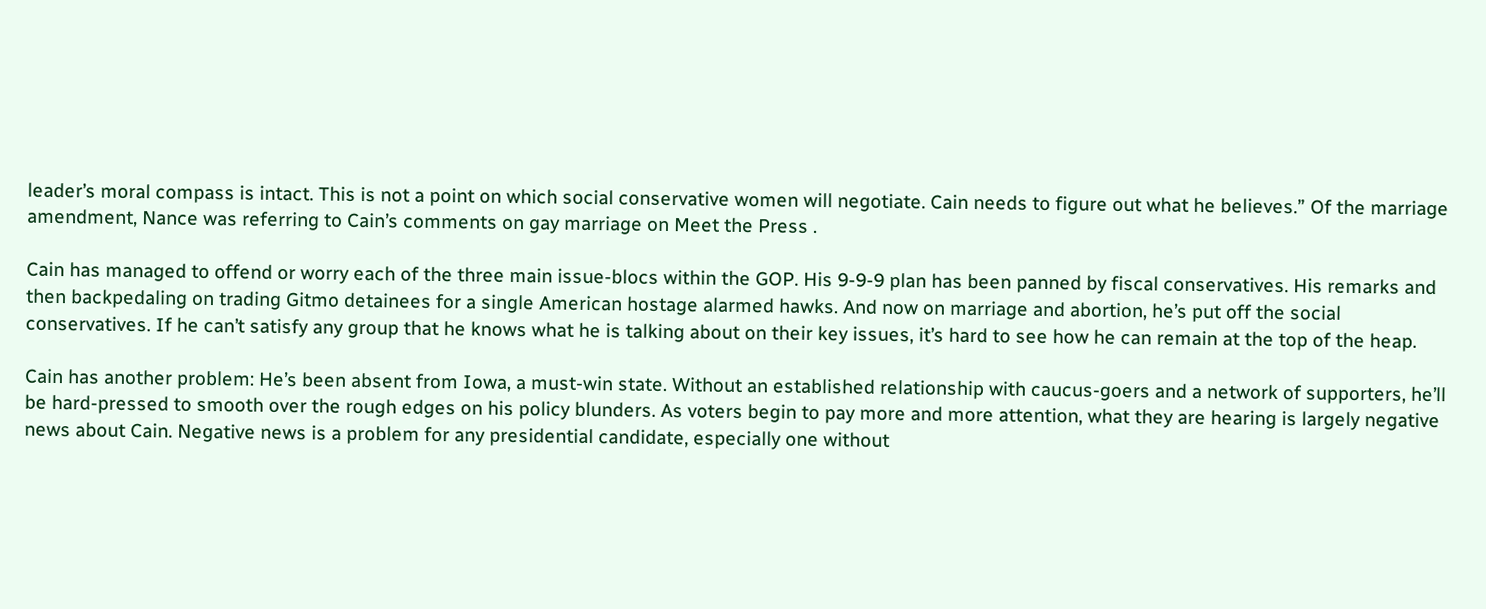leader’s moral compass is intact. This is not a point on which social conservative women will negotiate. Cain needs to figure out what he believes.” Of the marriage amendment, Nance was referring to Cain’s comments on gay marriage on Meet the Press .

Cain has managed to offend or worry each of the three main issue-blocs within the GOP. His 9-9-9 plan has been panned by fiscal conservatives. His remarks and then backpedaling on trading Gitmo detainees for a single American hostage alarmed hawks. And now on marriage and abortion, he’s put off the social conservatives. If he can’t satisfy any group that he knows what he is talking about on their key issues, it’s hard to see how he can remain at the top of the heap.

Cain has another problem: He’s been absent from Iowa, a must-win state. Without an established relationship with caucus-goers and a network of supporters, he’ll be hard-pressed to smooth over the rough edges on his policy blunders. As voters begin to pay more and more attention, what they are hearing is largely negative news about Cain. Negative news is a problem for any presidential candidate, especially one without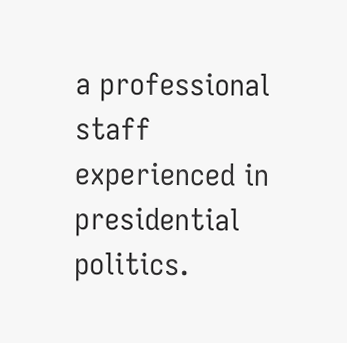a professional staff experienced in presidential politics.